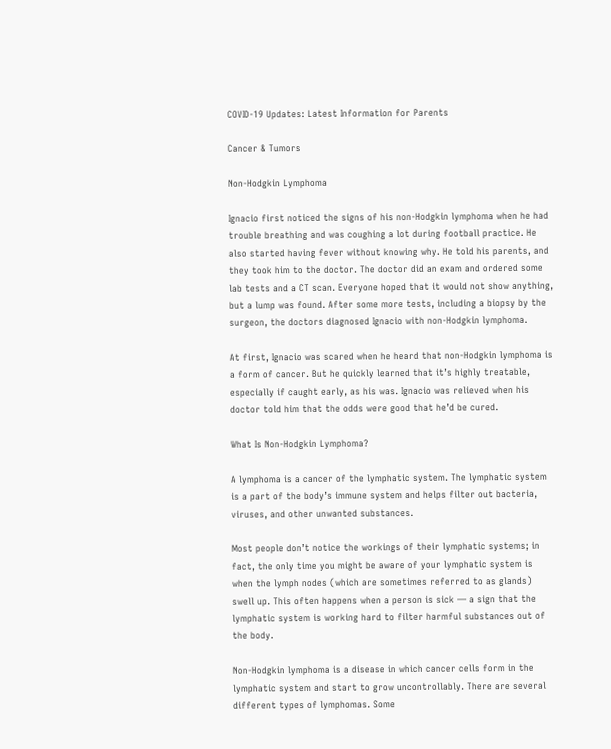COVID-19 Updates: Latest Information for Parents

Cancer & Tumors

Non-Hodgkin Lymphoma

Ignacio first noticed the signs of his non-Hodgkin lymphoma when he had trouble breathing and was coughing a lot during football practice. He also started having fever without knowing why. He told his parents, and they took him to the doctor. The doctor did an exam and ordered some lab tests and a CT scan. Everyone hoped that it would not show anything, but a lump was found. After some more tests, including a biopsy by the surgeon, the doctors diagnosed Ignacio with non-Hodgkin lymphoma.

At first, Ignacio was scared when he heard that non-Hodgkin lymphoma is a form of cancer. But he quickly learned that it’s highly treatable, especially if caught early, as his was. Ignacio was relieved when his doctor told him that the odds were good that he’d be cured.

What Is Non-Hodgkin Lymphoma?

A lymphoma is a cancer of the lymphatic system. The lymphatic system is a part of the body’s immune system and helps filter out bacteria, viruses, and other unwanted substances.

Most people don’t notice the workings of their lymphatic systems; in fact, the only time you might be aware of your lymphatic system is when the lymph nodes (which are sometimes referred to as glands) swell up. This often happens when a person is sick — a sign that the lymphatic system is working hard to filter harmful substances out of the body.

Non-Hodgkin lymphoma is a disease in which cancer cells form in the lymphatic system and start to grow uncontrollably. There are several different types of lymphomas. Some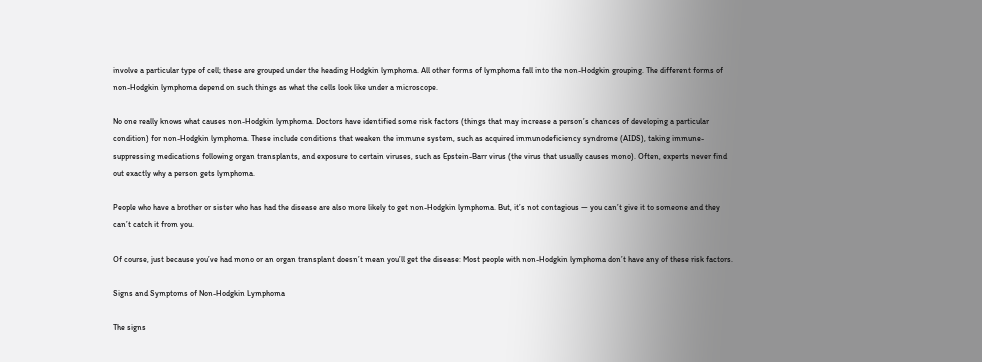involve a particular type of cell; these are grouped under the heading Hodgkin lymphoma. All other forms of lymphoma fall into the non-Hodgkin grouping. The different forms of non-Hodgkin lymphoma depend on such things as what the cells look like under a microscope.

No one really knows what causes non-Hodgkin lymphoma. Doctors have identified some risk factors (things that may increase a person’s chances of developing a particular condition) for non-Hodgkin lymphoma. These include conditions that weaken the immune system, such as acquired immunodeficiency syndrome (AIDS), taking immune-suppressing medications following organ transplants, and exposure to certain viruses, such as Epstein-Barr virus (the virus that usually causes mono). Often, experts never find out exactly why a person gets lymphoma.

People who have a brother or sister who has had the disease are also more likely to get non-Hodgkin lymphoma. But, it’s not contagious — you can’t give it to someone and they can’t catch it from you.

Of course, just because you’ve had mono or an organ transplant doesn’t mean you’ll get the disease: Most people with non-Hodgkin lymphoma don’t have any of these risk factors.

Signs and Symptoms of Non-Hodgkin Lymphoma

The signs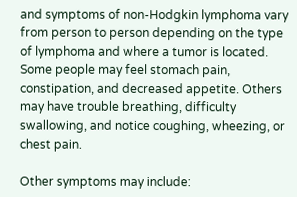and symptoms of non-Hodgkin lymphoma vary from person to person depending on the type of lymphoma and where a tumor is located. Some people may feel stomach pain, constipation, and decreased appetite. Others may have trouble breathing, difficulty swallowing, and notice coughing, wheezing, or chest pain.

Other symptoms may include: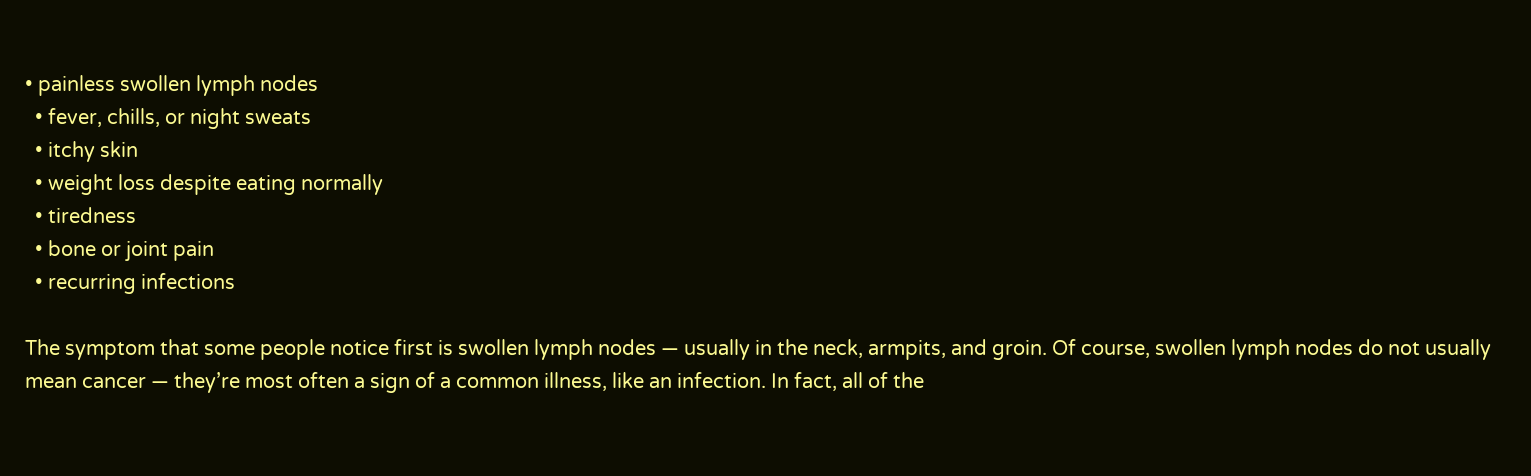• painless swollen lymph nodes
  • fever, chills, or night sweats
  • itchy skin
  • weight loss despite eating normally
  • tiredness
  • bone or joint pain
  • recurring infections

The symptom that some people notice first is swollen lymph nodes — usually in the neck, armpits, and groin. Of course, swollen lymph nodes do not usually mean cancer — they’re most often a sign of a common illness, like an infection. In fact, all of the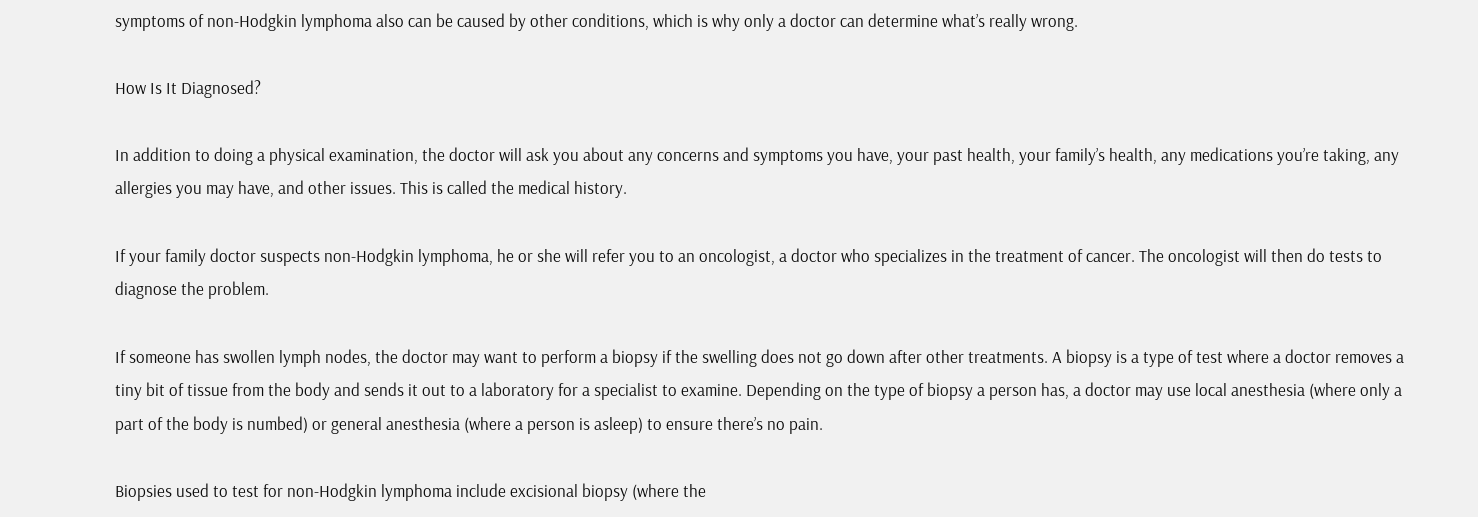symptoms of non-Hodgkin lymphoma also can be caused by other conditions, which is why only a doctor can determine what’s really wrong.

How Is It Diagnosed?

In addition to doing a physical examination, the doctor will ask you about any concerns and symptoms you have, your past health, your family’s health, any medications you’re taking, any allergies you may have, and other issues. This is called the medical history.

If your family doctor suspects non-Hodgkin lymphoma, he or she will refer you to an oncologist, a doctor who specializes in the treatment of cancer. The oncologist will then do tests to diagnose the problem.

If someone has swollen lymph nodes, the doctor may want to perform a biopsy if the swelling does not go down after other treatments. A biopsy is a type of test where a doctor removes a tiny bit of tissue from the body and sends it out to a laboratory for a specialist to examine. Depending on the type of biopsy a person has, a doctor may use local anesthesia (where only a part of the body is numbed) or general anesthesia (where a person is asleep) to ensure there’s no pain.

Biopsies used to test for non-Hodgkin lymphoma include excisional biopsy (where the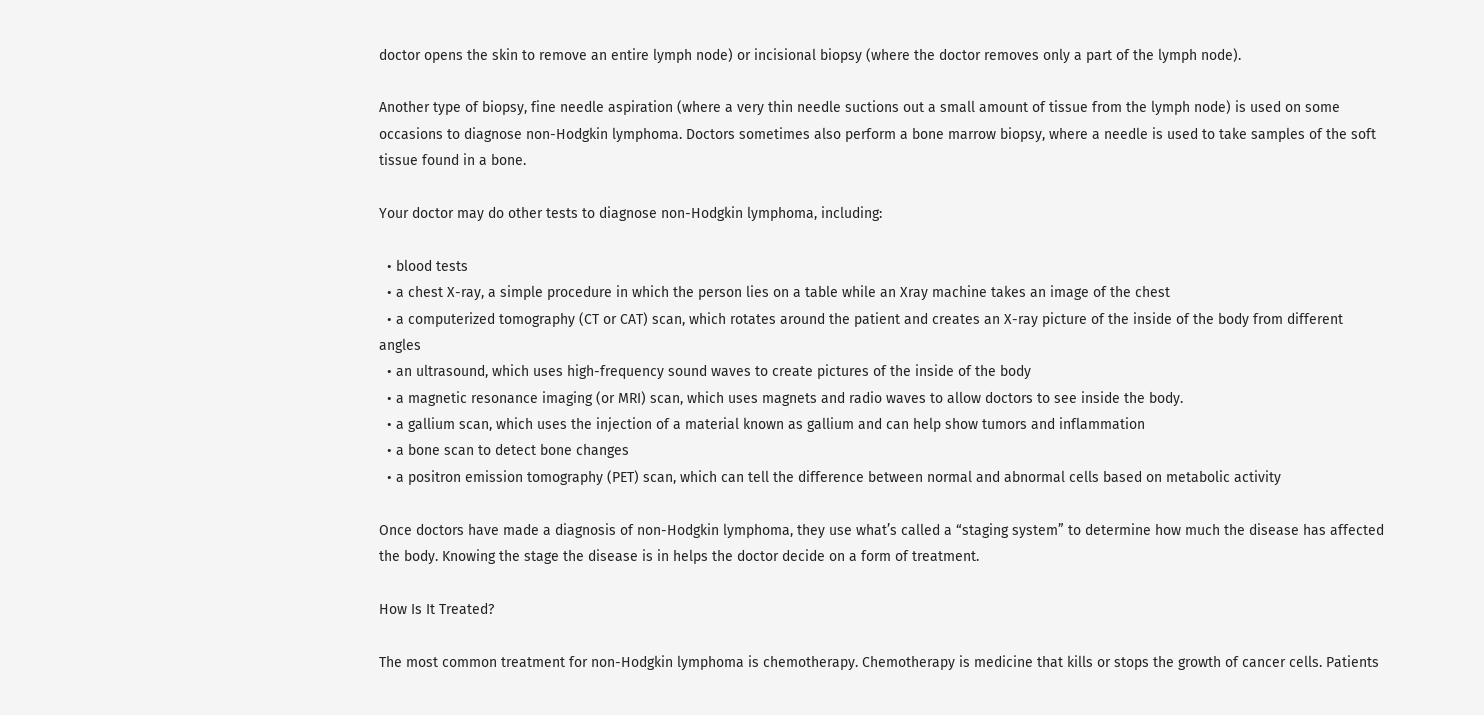doctor opens the skin to remove an entire lymph node) or incisional biopsy (where the doctor removes only a part of the lymph node).

Another type of biopsy, fine needle aspiration (where a very thin needle suctions out a small amount of tissue from the lymph node) is used on some occasions to diagnose non-Hodgkin lymphoma. Doctors sometimes also perform a bone marrow biopsy, where a needle is used to take samples of the soft tissue found in a bone.

Your doctor may do other tests to diagnose non-Hodgkin lymphoma, including:

  • blood tests
  • a chest X-ray, a simple procedure in which the person lies on a table while an Xray machine takes an image of the chest
  • a computerized tomography (CT or CAT) scan, which rotates around the patient and creates an X-ray picture of the inside of the body from different angles
  • an ultrasound, which uses high-frequency sound waves to create pictures of the inside of the body
  • a magnetic resonance imaging (or MRI) scan, which uses magnets and radio waves to allow doctors to see inside the body.
  • a gallium scan, which uses the injection of a material known as gallium and can help show tumors and inflammation
  • a bone scan to detect bone changes
  • a positron emission tomography (PET) scan, which can tell the difference between normal and abnormal cells based on metabolic activity

Once doctors have made a diagnosis of non-Hodgkin lymphoma, they use what’s called a “staging system” to determine how much the disease has affected the body. Knowing the stage the disease is in helps the doctor decide on a form of treatment.

How Is It Treated?

The most common treatment for non-Hodgkin lymphoma is chemotherapy. Chemotherapy is medicine that kills or stops the growth of cancer cells. Patients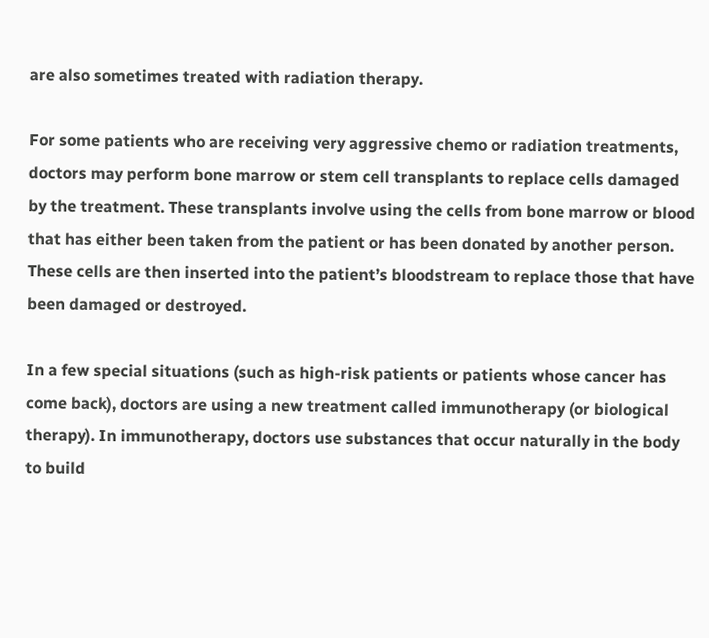are also sometimes treated with radiation therapy.

For some patients who are receiving very aggressive chemo or radiation treatments, doctors may perform bone marrow or stem cell transplants to replace cells damaged by the treatment. These transplants involve using the cells from bone marrow or blood that has either been taken from the patient or has been donated by another person. These cells are then inserted into the patient’s bloodstream to replace those that have been damaged or destroyed.

In a few special situations (such as high-risk patients or patients whose cancer has come back), doctors are using a new treatment called immunotherapy (or biological therapy). In immunotherapy, doctors use substances that occur naturally in the body to build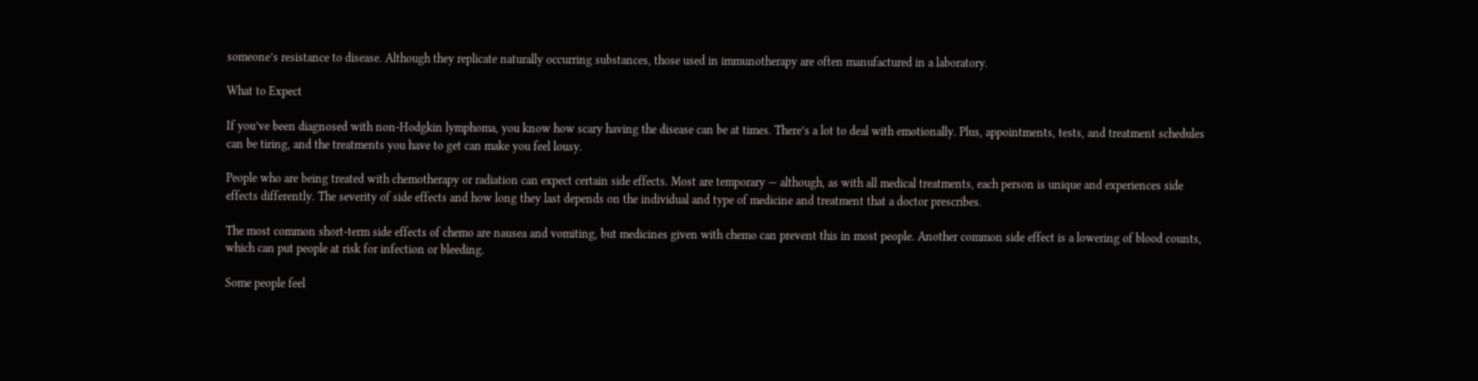someone’s resistance to disease. Although they replicate naturally occurring substances, those used in immunotherapy are often manufactured in a laboratory.

What to Expect

If you’ve been diagnosed with non-Hodgkin lymphoma, you know how scary having the disease can be at times. There’s a lot to deal with emotionally. Plus, appointments, tests, and treatment schedules can be tiring, and the treatments you have to get can make you feel lousy.

People who are being treated with chemotherapy or radiation can expect certain side effects. Most are temporary — although, as with all medical treatments, each person is unique and experiences side effects differently. The severity of side effects and how long they last depends on the individual and type of medicine and treatment that a doctor prescribes.

The most common short-term side effects of chemo are nausea and vomiting, but medicines given with chemo can prevent this in most people. Another common side effect is a lowering of blood counts, which can put people at risk for infection or bleeding.

Some people feel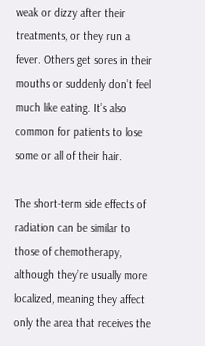weak or dizzy after their treatments, or they run a fever. Others get sores in their mouths or suddenly don’t feel much like eating. It’s also common for patients to lose some or all of their hair.

The short-term side effects of radiation can be similar to those of chemotherapy, although they’re usually more localized, meaning they affect only the area that receives the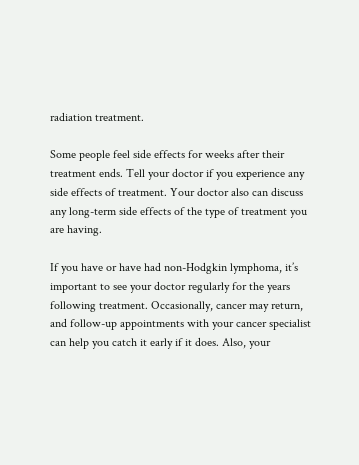radiation treatment.

Some people feel side effects for weeks after their treatment ends. Tell your doctor if you experience any side effects of treatment. Your doctor also can discuss any long-term side effects of the type of treatment you are having.

If you have or have had non-Hodgkin lymphoma, it’s important to see your doctor regularly for the years following treatment. Occasionally, cancer may return, and follow-up appointments with your cancer specialist can help you catch it early if it does. Also, your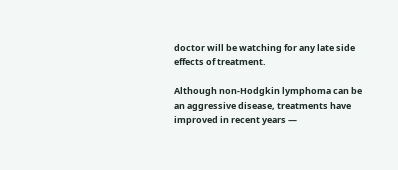doctor will be watching for any late side effects of treatment.

Although non-Hodgkin lymphoma can be an aggressive disease, treatments have improved in recent years —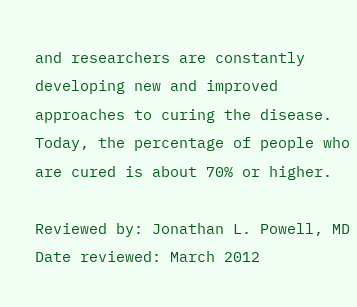and researchers are constantly developing new and improved approaches to curing the disease. Today, the percentage of people who are cured is about 70% or higher.

Reviewed by: Jonathan L. Powell, MD
Date reviewed: March 2012